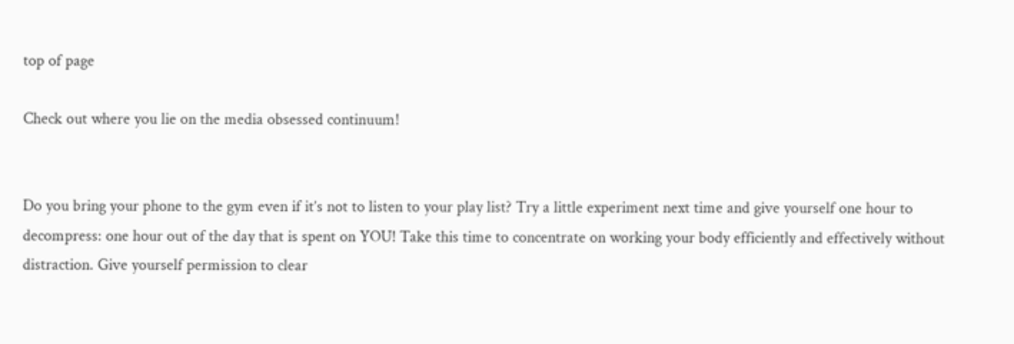top of page

Check out where you lie on the media obsessed continuum!


Do you bring your phone to the gym even if it’s not to listen to your play list? Try a little experiment next time and give yourself one hour to decompress: one hour out of the day that is spent on YOU! Take this time to concentrate on working your body efficiently and effectively without distraction. Give yourself permission to clear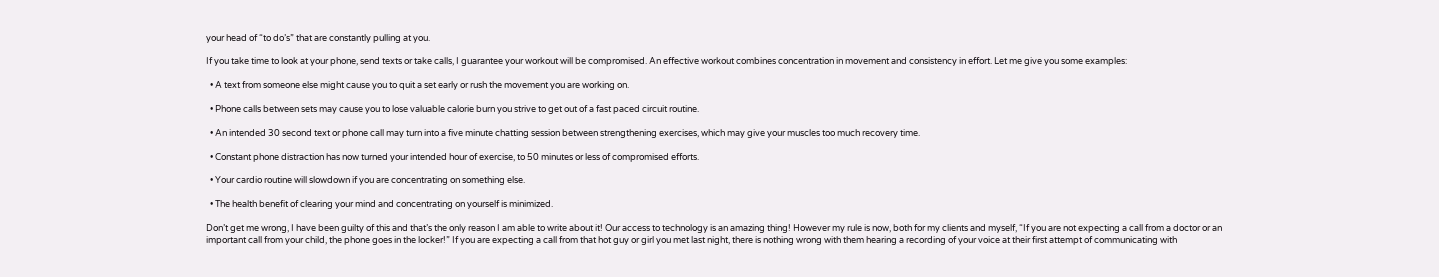your head of “to do’s” that are constantly pulling at you.

If you take time to look at your phone, send texts or take calls, I guarantee your workout will be compromised. An effective workout combines concentration in movement and consistency in effort. Let me give you some examples:

  • A text from someone else might cause you to quit a set early or rush the movement you are working on.

  • Phone calls between sets may cause you to lose valuable calorie burn you strive to get out of a fast paced circuit routine.

  • An intended 30 second text or phone call may turn into a five minute chatting session between strengthening exercises, which may give your muscles too much recovery time.

  • Constant phone distraction has now turned your intended hour of exercise, to 50 minutes or less of compromised efforts.

  • Your cardio routine will slowdown if you are concentrating on something else.

  • The health benefit of clearing your mind and concentrating on yourself is minimized.

Don’t get me wrong, I have been guilty of this and that’s the only reason I am able to write about it! Our access to technology is an amazing thing! However my rule is now, both for my clients and myself, “If you are not expecting a call from a doctor or an important call from your child, the phone goes in the locker!” If you are expecting a call from that hot guy or girl you met last night, there is nothing wrong with them hearing a recording of your voice at their first attempt of communicating with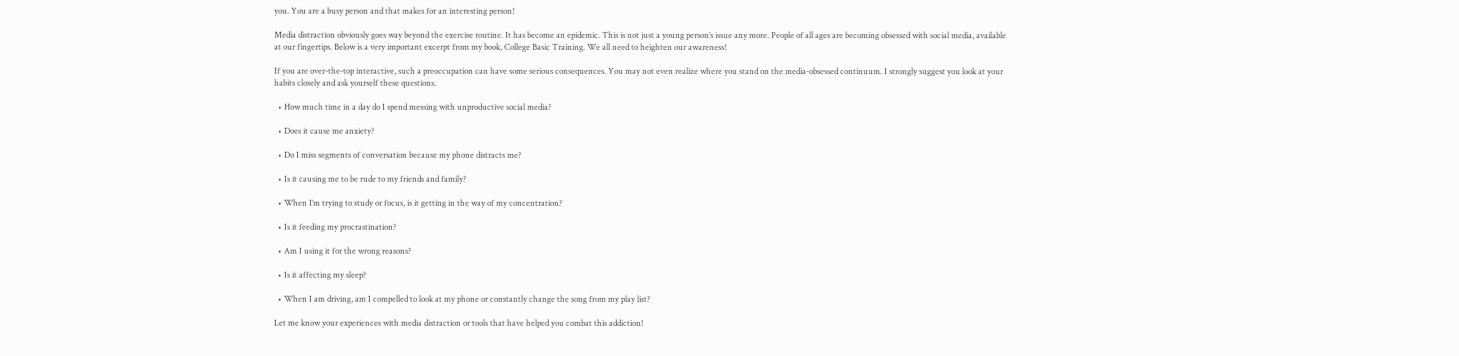you. You are a busy person and that makes for an interesting person!

Media distraction obviously goes way beyond the exercise routine. It has become an epidemic. This is not just a young person’s issue any more. People of all ages are becoming obsessed with social media, available at our fingertips. Below is a very important excerpt from my book, College Basic Training. We all need to heighten our awareness!

If you are over-the-top interactive, such a preoccupation can have some serious consequences. You may not even realize where you stand on the media-obsessed continuum. I strongly suggest you look at your habits closely and ask yourself these questions.

  • How much time in a day do I spend messing with unproductive social media?

  • Does it cause me anxiety?

  • Do I miss segments of conversation because my phone distracts me?

  • Is it causing me to be rude to my friends and family?

  • When I’m trying to study or focus, is it getting in the way of my concentration?

  • Is it feeding my procrastination?

  • Am I using it for the wrong reasons?

  • Is it affecting my sleep?

  • When I am driving, am I compelled to look at my phone or constantly change the song from my play list?

Let me know your experiences with media distraction or tools that have helped you combat this addiction!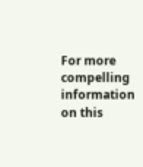For more compelling information on this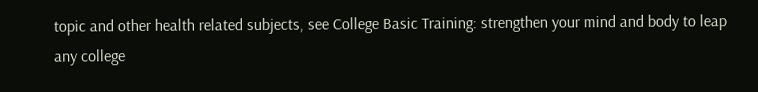topic and other health related subjects, see College Basic Training: strengthen your mind and body to leap any college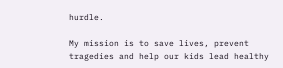hurdle.

My mission is to save lives, prevent tragedies and help our kids lead healthy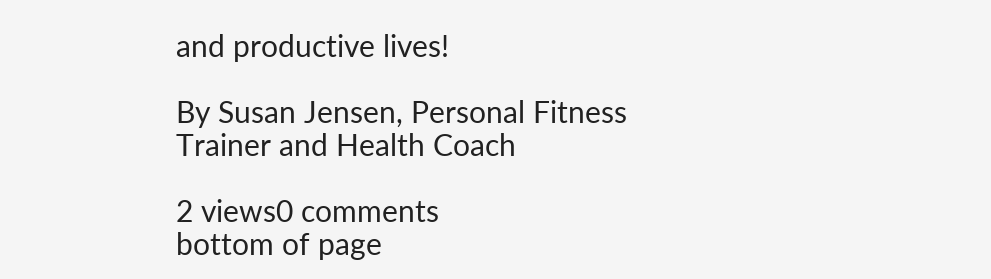and productive lives!

By Susan Jensen, Personal Fitness Trainer and Health Coach

2 views0 comments
bottom of page